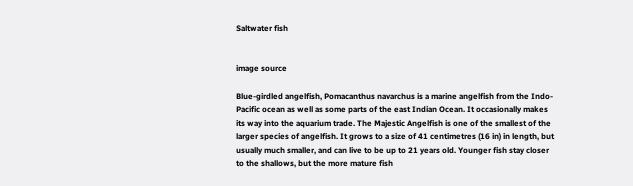Saltwater fish


image source

Blue-girdled angelfish, Pomacanthus navarchus is a marine angelfish from the Indo-Pacific ocean as well as some parts of the east Indian Ocean. It occasionally makes its way into the aquarium trade. The Majestic Angelfish is one of the smallest of the larger species of angelfish. It grows to a size of 41 centimetres (16 in) in length, but usually much smaller, and can live to be up to 21 years old. Younger fish stay closer to the shallows, but the more mature fish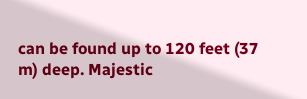can be found up to 120 feet (37 m) deep. Majestic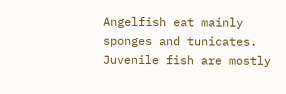Angelfish eat mainly sponges and tunicates. Juvenile fish are mostly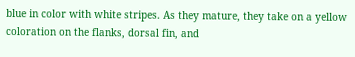blue in color with white stripes. As they mature, they take on a yellow coloration on the flanks, dorsal fin, and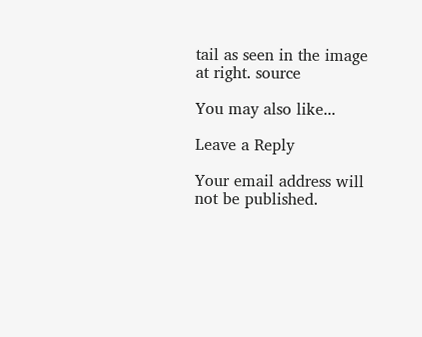tail as seen in the image at right. source

You may also like...

Leave a Reply

Your email address will not be published.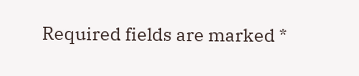Required fields are marked *